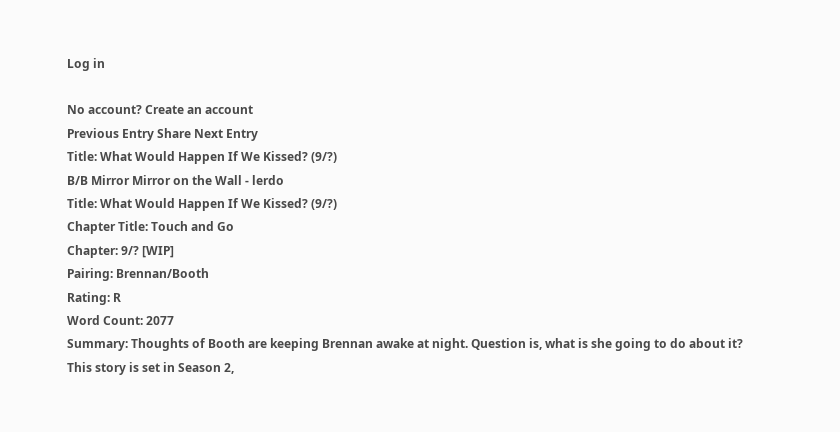Log in

No account? Create an account
Previous Entry Share Next Entry
Title: What Would Happen If We Kissed? (9/?)
B/B Mirror Mirror on the Wall - lerdo
Title: What Would Happen If We Kissed? (9/?)
Chapter Title: Touch and Go
Chapter: 9/? [WIP]
Pairing: Brennan/Booth
Rating: R
Word Count: 2077
Summary: Thoughts of Booth are keeping Brennan awake at night. Question is, what is she going to do about it? This story is set in Season 2,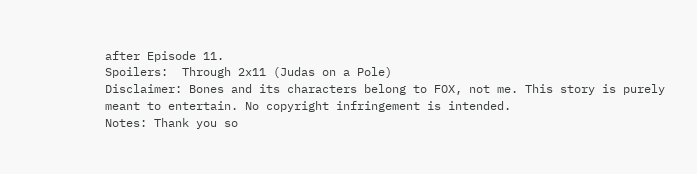after Episode 11.
Spoilers:  Through 2x11 (Judas on a Pole)
Disclaimer: Bones and its characters belong to FOX, not me. This story is purely meant to entertain. No copyright infringement is intended.
Notes: Thank you so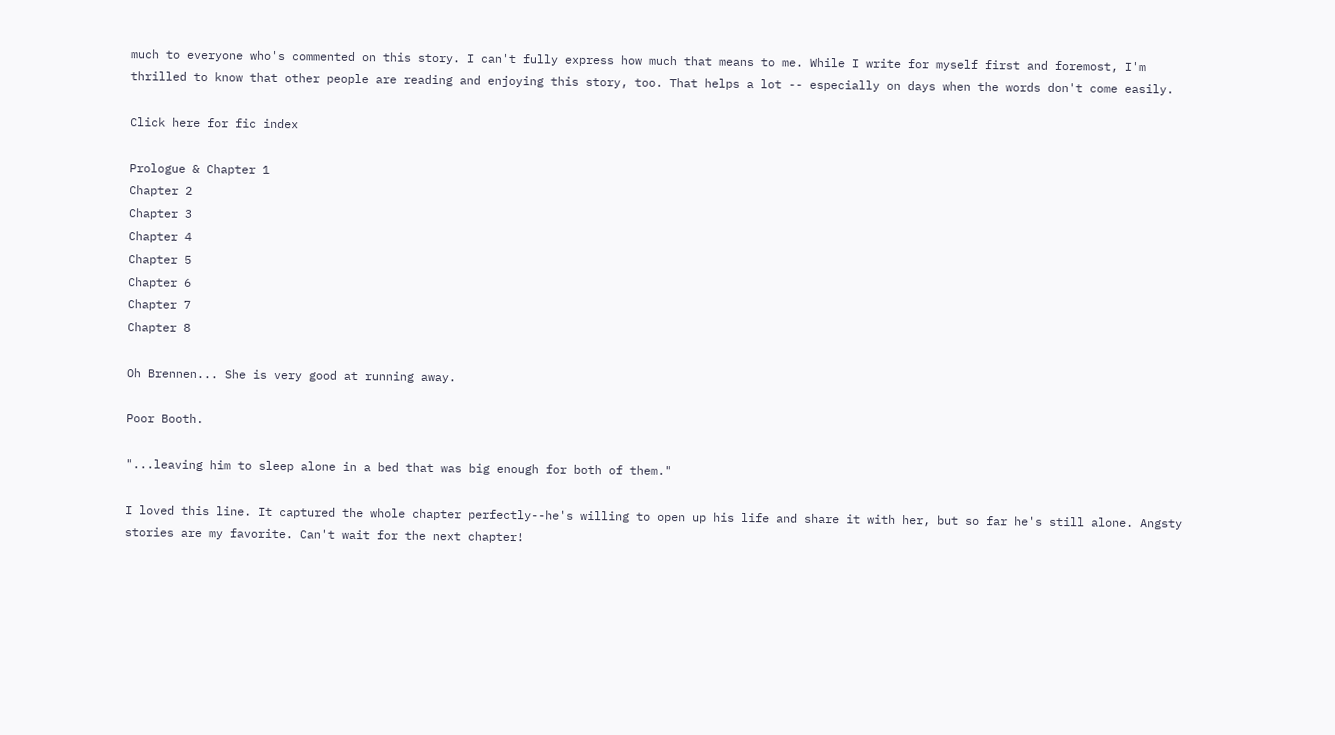much to everyone who's commented on this story. I can't fully express how much that means to me. While I write for myself first and foremost, I'm thrilled to know that other people are reading and enjoying this story, too. That helps a lot -- especially on days when the words don't come easily.

Click here for fic index

Prologue & Chapter 1
Chapter 2
Chapter 3
Chapter 4
Chapter 5
Chapter 6
Chapter 7
Chapter 8

Oh Brennen... She is very good at running away.

Poor Booth.

"...leaving him to sleep alone in a bed that was big enough for both of them."

I loved this line. It captured the whole chapter perfectly--he's willing to open up his life and share it with her, but so far he's still alone. Angsty stories are my favorite. Can't wait for the next chapter!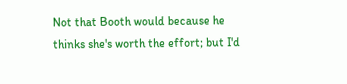Not that Booth would because he thinks she's worth the effort; but I'd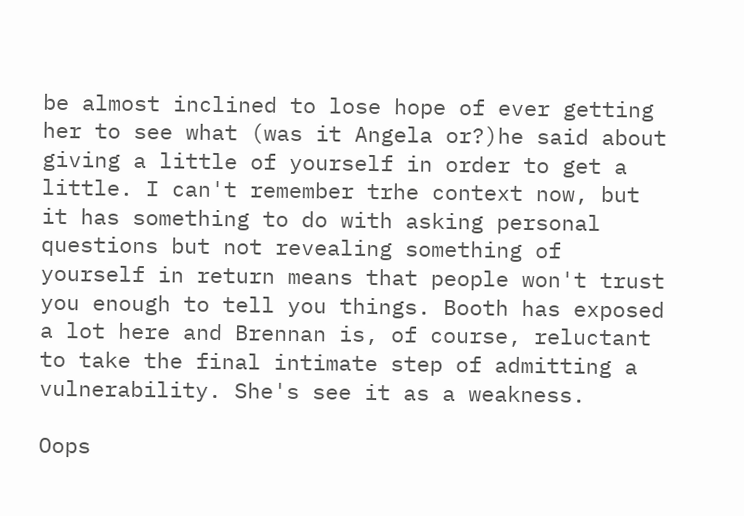be almost inclined to lose hope of ever getting her to see what (was it Angela or?)he said about giving a little of yourself in order to get a little. I can't remember trhe context now, but it has something to do with asking personal questions but not revealing something of yourself in return means that people won't trust you enough to tell you things. Booth has exposed a lot here and Brennan is, of course, reluctant to take the final intimate step of admitting a vulnerability. She's see it as a weakness.

Oops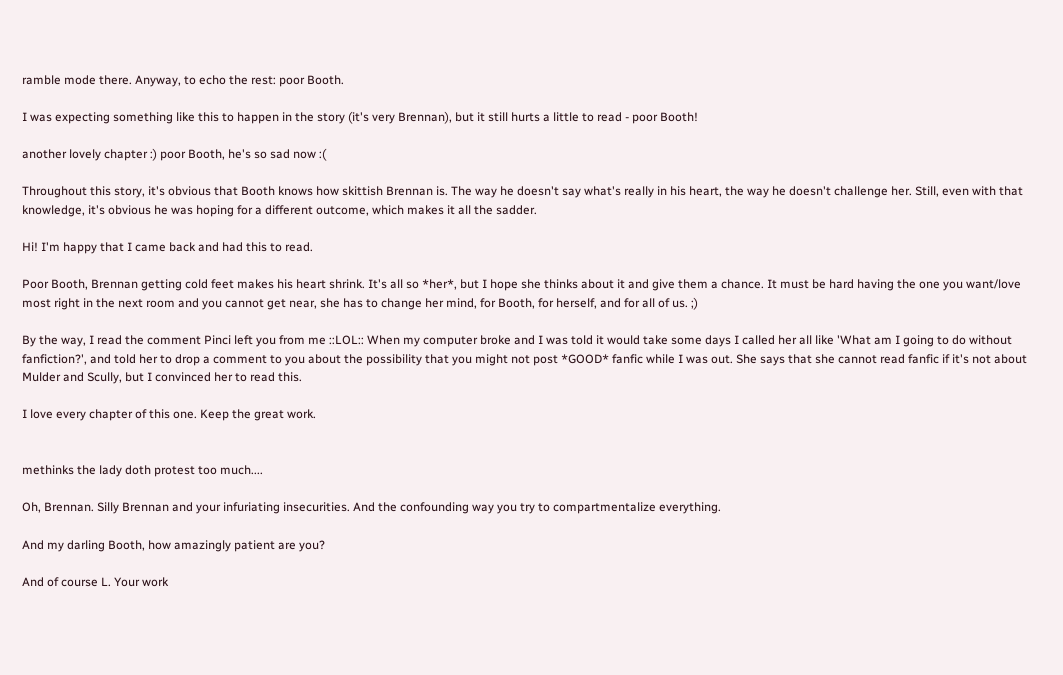ramble mode there. Anyway, to echo the rest: poor Booth.

I was expecting something like this to happen in the story (it's very Brennan), but it still hurts a little to read - poor Booth!

another lovely chapter :) poor Booth, he's so sad now :(

Throughout this story, it's obvious that Booth knows how skittish Brennan is. The way he doesn't say what's really in his heart, the way he doesn't challenge her. Still, even with that knowledge, it's obvious he was hoping for a different outcome, which makes it all the sadder.

Hi! I'm happy that I came back and had this to read.

Poor Booth, Brennan getting cold feet makes his heart shrink. It's all so *her*, but I hope she thinks about it and give them a chance. It must be hard having the one you want/love most right in the next room and you cannot get near, she has to change her mind, for Booth, for herself, and for all of us. ;)

By the way, I read the comment Pinci left you from me ::LOL:: When my computer broke and I was told it would take some days I called her all like 'What am I going to do without fanfiction?', and told her to drop a comment to you about the possibility that you might not post *GOOD* fanfic while I was out. She says that she cannot read fanfic if it's not about Mulder and Scully, but I convinced her to read this.

I love every chapter of this one. Keep the great work.


methinks the lady doth protest too much....

Oh, Brennan. Silly Brennan and your infuriating insecurities. And the confounding way you try to compartmentalize everything.

And my darling Booth, how amazingly patient are you?

And of course L. Your work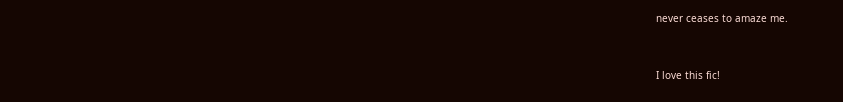never ceases to amaze me.


I love this fic!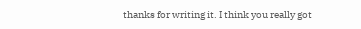thanks for writing it. I think you really got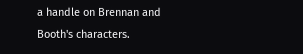a handle on Brennan and Booth's characters.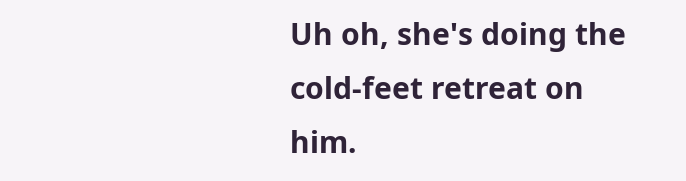Uh oh, she's doing the cold-feet retreat on him.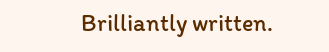Brilliantly written.